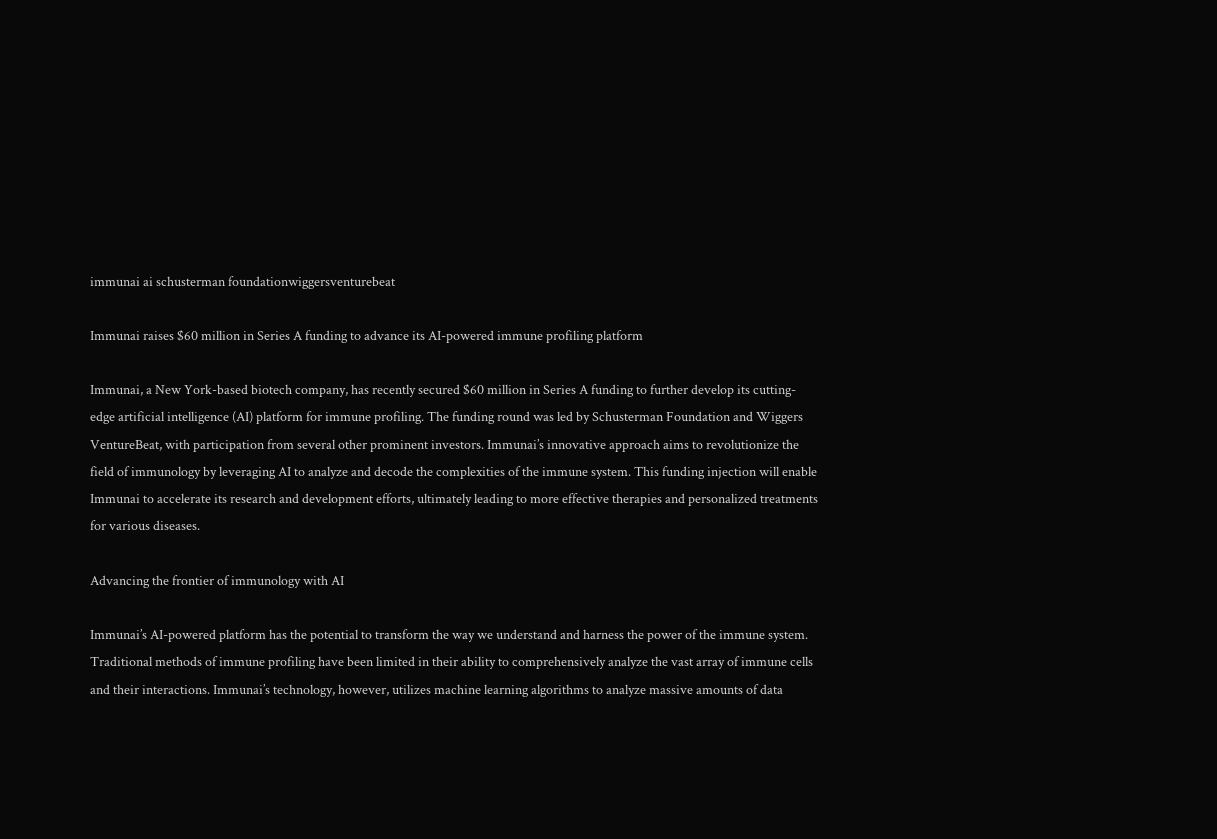immunai ai schusterman foundationwiggersventurebeat

Immunai raises $60 million in Series A funding to advance its AI-powered immune profiling platform

Immunai, a New York-based biotech company, has recently secured $60 million in Series A funding to further develop its cutting-edge artificial intelligence (AI) platform for immune profiling. The funding round was led by Schusterman Foundation and Wiggers VentureBeat, with participation from several other prominent investors. Immunai’s innovative approach aims to revolutionize the field of immunology by leveraging AI to analyze and decode the complexities of the immune system. This funding injection will enable Immunai to accelerate its research and development efforts, ultimately leading to more effective therapies and personalized treatments for various diseases.

Advancing the frontier of immunology with AI

Immunai’s AI-powered platform has the potential to transform the way we understand and harness the power of the immune system. Traditional methods of immune profiling have been limited in their ability to comprehensively analyze the vast array of immune cells and their interactions. Immunai’s technology, however, utilizes machine learning algorithms to analyze massive amounts of data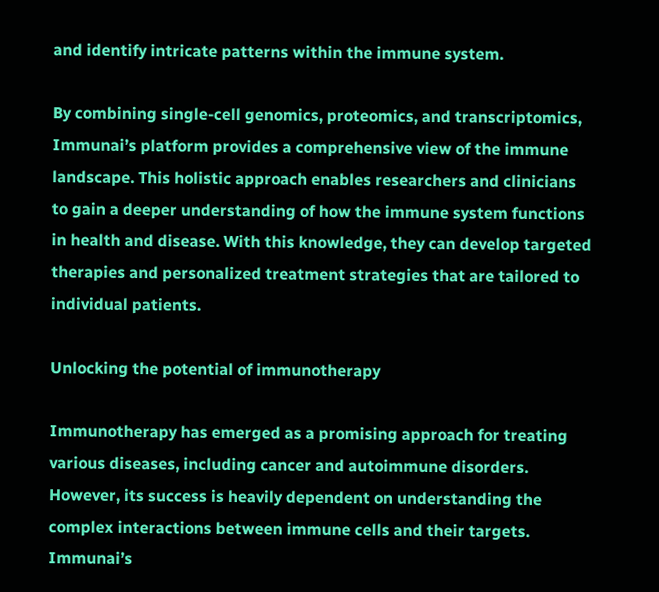and identify intricate patterns within the immune system.

By combining single-cell genomics, proteomics, and transcriptomics, Immunai’s platform provides a comprehensive view of the immune landscape. This holistic approach enables researchers and clinicians to gain a deeper understanding of how the immune system functions in health and disease. With this knowledge, they can develop targeted therapies and personalized treatment strategies that are tailored to individual patients.

Unlocking the potential of immunotherapy

Immunotherapy has emerged as a promising approach for treating various diseases, including cancer and autoimmune disorders. However, its success is heavily dependent on understanding the complex interactions between immune cells and their targets. Immunai’s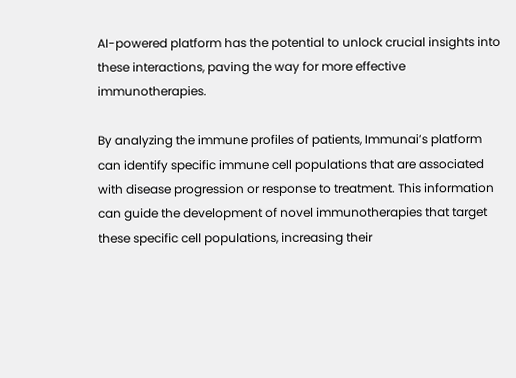AI-powered platform has the potential to unlock crucial insights into these interactions, paving the way for more effective immunotherapies.

By analyzing the immune profiles of patients, Immunai’s platform can identify specific immune cell populations that are associated with disease progression or response to treatment. This information can guide the development of novel immunotherapies that target these specific cell populations, increasing their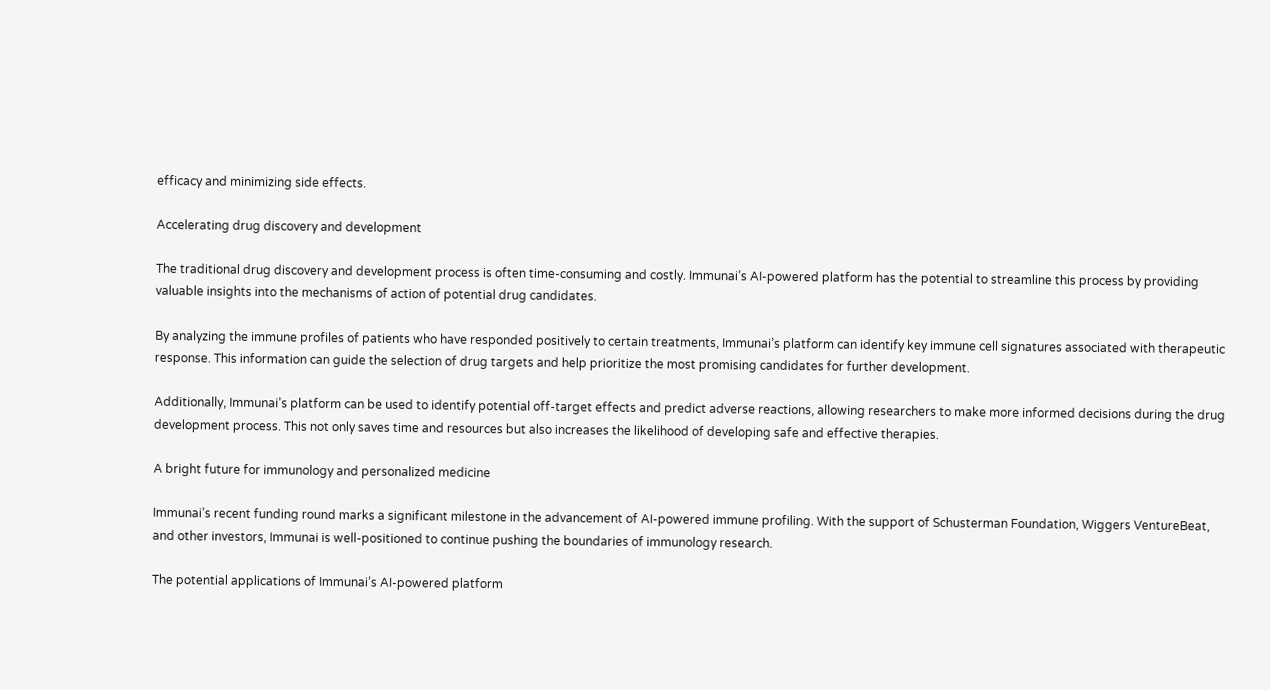efficacy and minimizing side effects.

Accelerating drug discovery and development

The traditional drug discovery and development process is often time-consuming and costly. Immunai’s AI-powered platform has the potential to streamline this process by providing valuable insights into the mechanisms of action of potential drug candidates.

By analyzing the immune profiles of patients who have responded positively to certain treatments, Immunai’s platform can identify key immune cell signatures associated with therapeutic response. This information can guide the selection of drug targets and help prioritize the most promising candidates for further development.

Additionally, Immunai’s platform can be used to identify potential off-target effects and predict adverse reactions, allowing researchers to make more informed decisions during the drug development process. This not only saves time and resources but also increases the likelihood of developing safe and effective therapies.

A bright future for immunology and personalized medicine

Immunai’s recent funding round marks a significant milestone in the advancement of AI-powered immune profiling. With the support of Schusterman Foundation, Wiggers VentureBeat, and other investors, Immunai is well-positioned to continue pushing the boundaries of immunology research.

The potential applications of Immunai’s AI-powered platform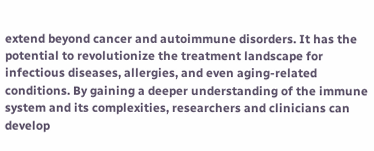extend beyond cancer and autoimmune disorders. It has the potential to revolutionize the treatment landscape for infectious diseases, allergies, and even aging-related conditions. By gaining a deeper understanding of the immune system and its complexities, researchers and clinicians can develop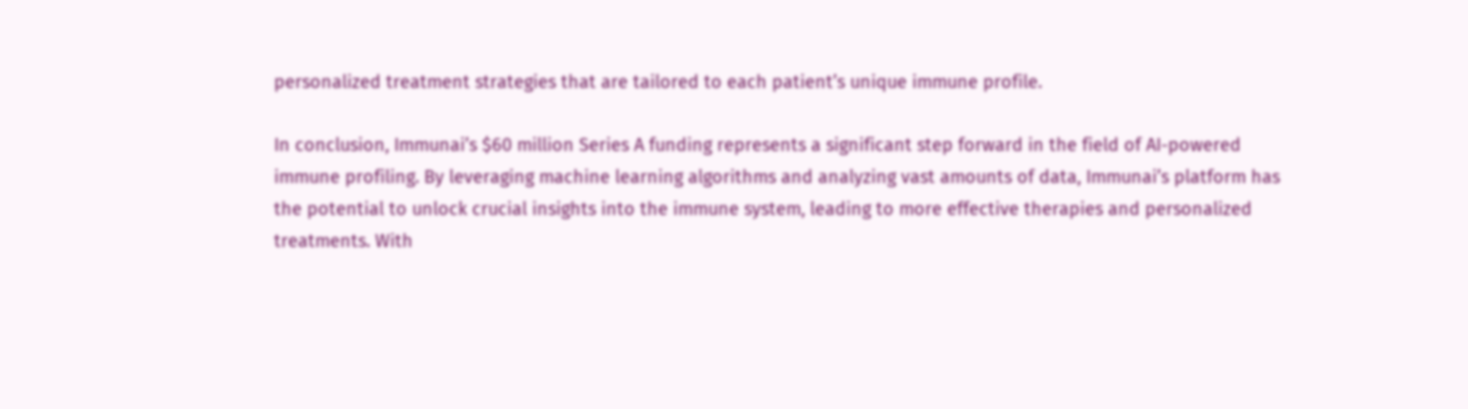personalized treatment strategies that are tailored to each patient’s unique immune profile.

In conclusion, Immunai’s $60 million Series A funding represents a significant step forward in the field of AI-powered immune profiling. By leveraging machine learning algorithms and analyzing vast amounts of data, Immunai’s platform has the potential to unlock crucial insights into the immune system, leading to more effective therapies and personalized treatments. With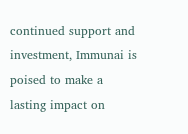continued support and investment, Immunai is poised to make a lasting impact on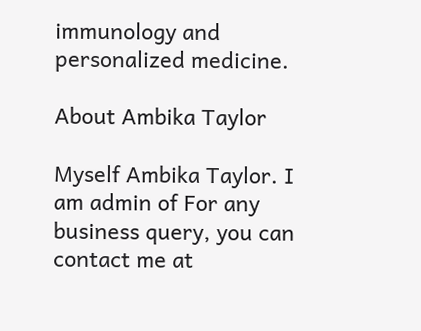immunology and personalized medicine.

About Ambika Taylor

Myself Ambika Taylor. I am admin of For any business query, you can contact me at